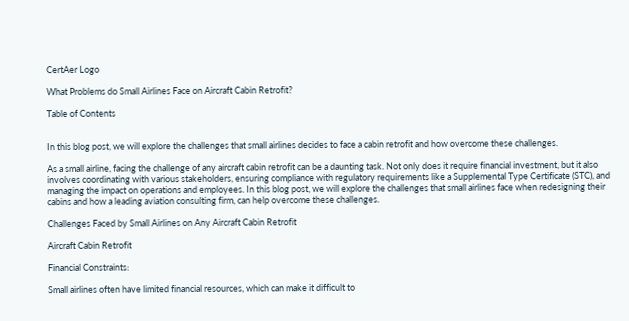CertAer Logo

What Problems do Small Airlines Face on Aircraft Cabin Retrofit?

Table of Contents


In this blog post, we will explore the challenges that small airlines decides to face a cabin retrofit and how overcome these challenges.

As a small airline, facing the challenge of any aircraft cabin retrofit can be a daunting task. Not only does it require financial investment, but it also involves coordinating with various stakeholders, ensuring compliance with regulatory requirements like a Supplemental Type Certificate (STC), and managing the impact on operations and employees. In this blog post, we will explore the challenges that small airlines face when redesigning their cabins and how a leading aviation consulting firm, can help overcome these challenges.

Challenges Faced by Small Airlines on Any Aircraft Cabin Retrofit

Aircraft Cabin Retrofit

Financial Constraints:

Small airlines often have limited financial resources, which can make it difficult to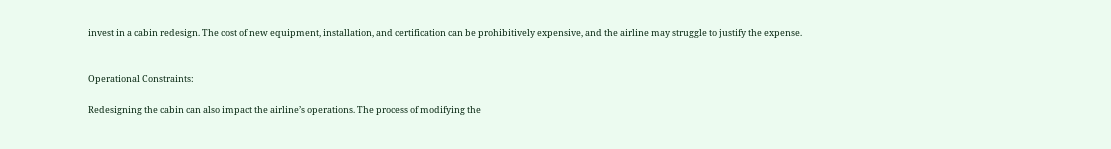invest in a cabin redesign. The cost of new equipment, installation, and certification can be prohibitively expensive, and the airline may struggle to justify the expense.


Operational Constraints:

Redesigning the cabin can also impact the airline’s operations. The process of modifying the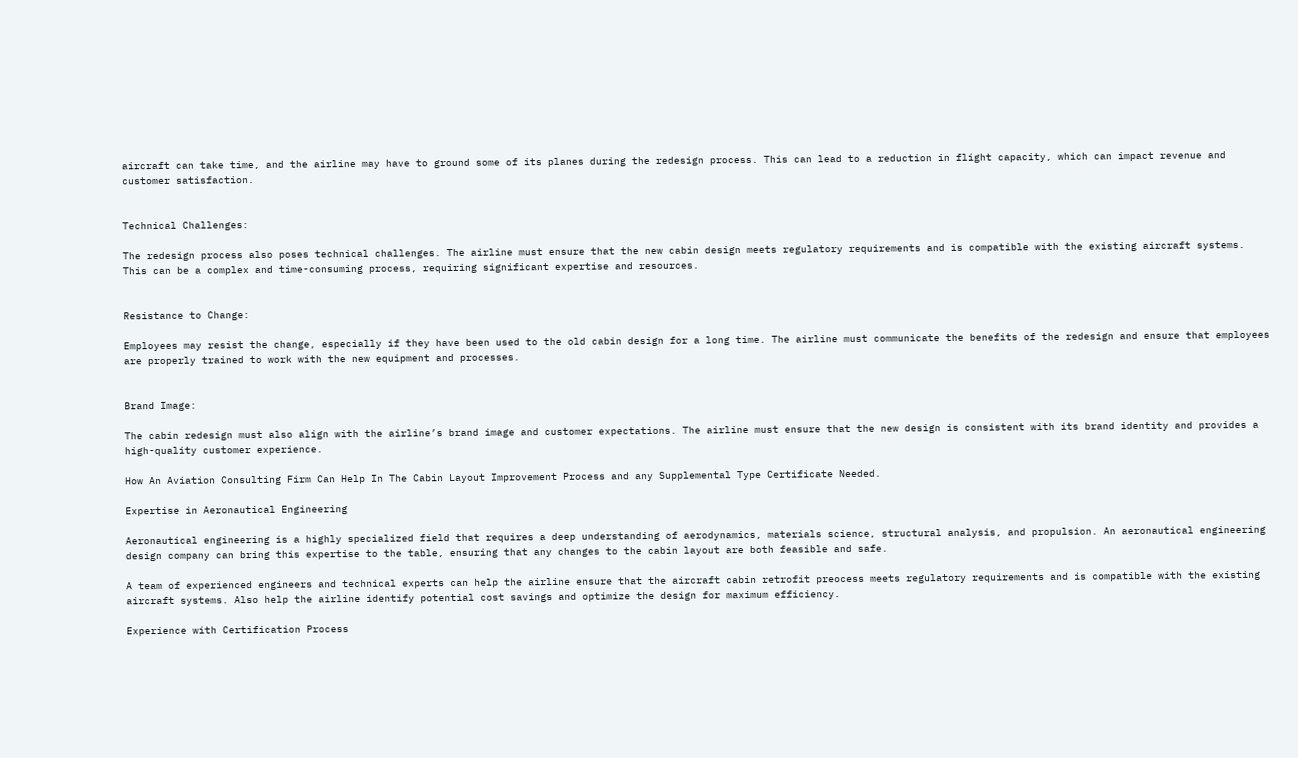aircraft can take time, and the airline may have to ground some of its planes during the redesign process. This can lead to a reduction in flight capacity, which can impact revenue and customer satisfaction.


Technical Challenges:

The redesign process also poses technical challenges. The airline must ensure that the new cabin design meets regulatory requirements and is compatible with the existing aircraft systems. This can be a complex and time-consuming process, requiring significant expertise and resources.


Resistance to Change:

Employees may resist the change, especially if they have been used to the old cabin design for a long time. The airline must communicate the benefits of the redesign and ensure that employees are properly trained to work with the new equipment and processes.


Brand Image:

The cabin redesign must also align with the airline’s brand image and customer expectations. The airline must ensure that the new design is consistent with its brand identity and provides a high-quality customer experience.

How An Aviation Consulting Firm Can Help In The Cabin Layout Improvement Process and any Supplemental Type Certificate Needed.

Expertise in Aeronautical Engineering

Aeronautical engineering is a highly specialized field that requires a deep understanding of aerodynamics, materials science, structural analysis, and propulsion. An aeronautical engineering design company can bring this expertise to the table, ensuring that any changes to the cabin layout are both feasible and safe.

A team of experienced engineers and technical experts can help the airline ensure that the aircraft cabin retrofit preocess meets regulatory requirements and is compatible with the existing aircraft systems. Also help the airline identify potential cost savings and optimize the design for maximum efficiency.

Experience with Certification Process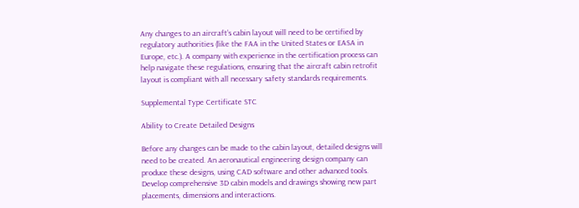Any changes to an aircraft’s cabin layout will need to be certified by regulatory authorities (like the FAA in the United States or EASA in Europe, etc.). A company with experience in the certification process can help navigate these regulations, ensuring that the aircraft cabin retrofit layout is compliant with all necessary safety standards requirements.

Supplemental Type Certificate STC

Ability to Create Detailed Designs

Before any changes can be made to the cabin layout, detailed designs will need to be created. An aeronautical engineering design company can produce these designs, using CAD software and other advanced tools. Develop comprehensive 3D cabin models and drawings showing new part placements, dimensions and interactions.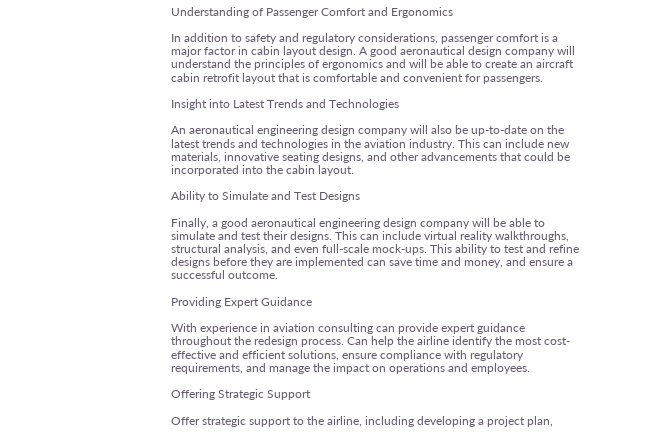Understanding of Passenger Comfort and Ergonomics

In addition to safety and regulatory considerations, passenger comfort is a major factor in cabin layout design. A good aeronautical design company will understand the principles of ergonomics and will be able to create an aircraft cabin retrofit layout that is comfortable and convenient for passengers.

Insight into Latest Trends and Technologies

An aeronautical engineering design company will also be up-to-date on the latest trends and technologies in the aviation industry. This can include new materials, innovative seating designs, and other advancements that could be incorporated into the cabin layout.

Ability to Simulate and Test Designs

Finally, a good aeronautical engineering design company will be able to simulate and test their designs. This can include virtual reality walkthroughs, structural analysis, and even full-scale mock-ups. This ability to test and refine designs before they are implemented can save time and money, and ensure a successful outcome.

Providing Expert Guidance

With experience in aviation consulting can provide expert guidance throughout the redesign process. Can help the airline identify the most cost-effective and efficient solutions, ensure compliance with regulatory requirements, and manage the impact on operations and employees.

Offering Strategic Support

Offer strategic support to the airline, including developing a project plan,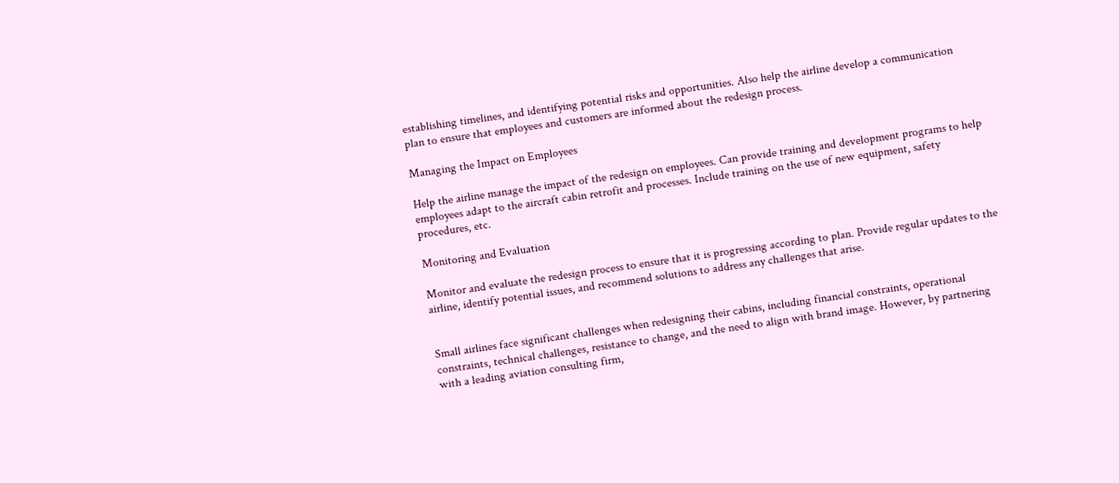establishing timelines, and identifying potential risks and opportunities. Also help the airline develop a communication plan to ensure that employees and customers are informed about the redesign process.

Managing the Impact on Employees

Help the airline manage the impact of the redesign on employees. Can provide training and development programs to help employees adapt to the aircraft cabin retrofit and processes. Include training on the use of new equipment, safety procedures, etc.

Monitoring and Evaluation

Monitor and evaluate the redesign process to ensure that it is progressing according to plan. Provide regular updates to the airline, identify potential issues, and recommend solutions to address any challenges that arise.


Small airlines face significant challenges when redesigning their cabins, including financial constraints, operational constraints, technical challenges, resistance to change, and the need to align with brand image. However, by partnering with a leading aviation consulting firm,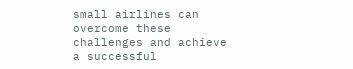small airlines can overcome these challenges and achieve a successful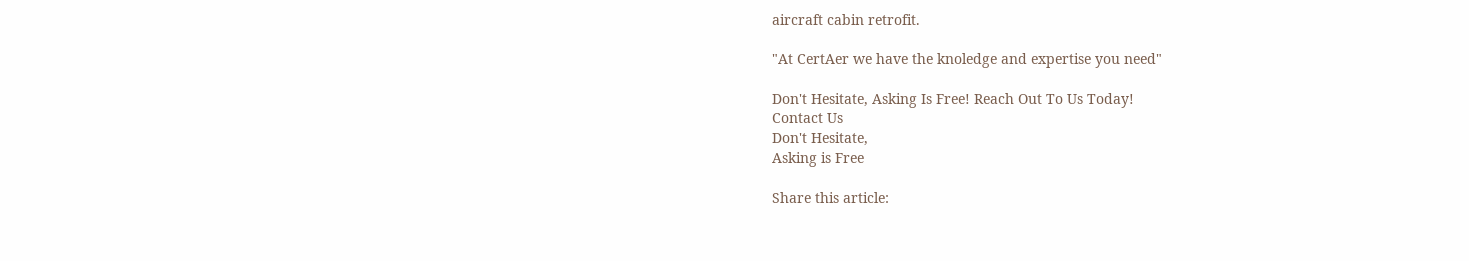aircraft cabin retrofit.

"At CertAer we have the knoledge and expertise you need"

Don't Hesitate, Asking Is Free! Reach Out To Us Today!
Contact Us
Don't Hesitate,
Asking is Free

Share this article: